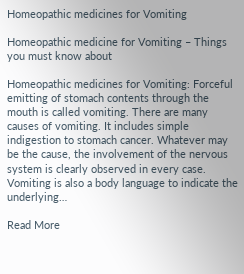Homeopathic medicines for Vomiting

Homeopathic medicine for Vomiting – Things you must know about

Homeopathic medicines for Vomiting: Forceful emitting of stomach contents through the mouth is called vomiting. There are many causes of vomiting. It includes simple indigestion to stomach cancer. Whatever may be the cause, the involvement of the nervous system is clearly observed in every case. Vomiting is also a body language to indicate the underlying…

Read More